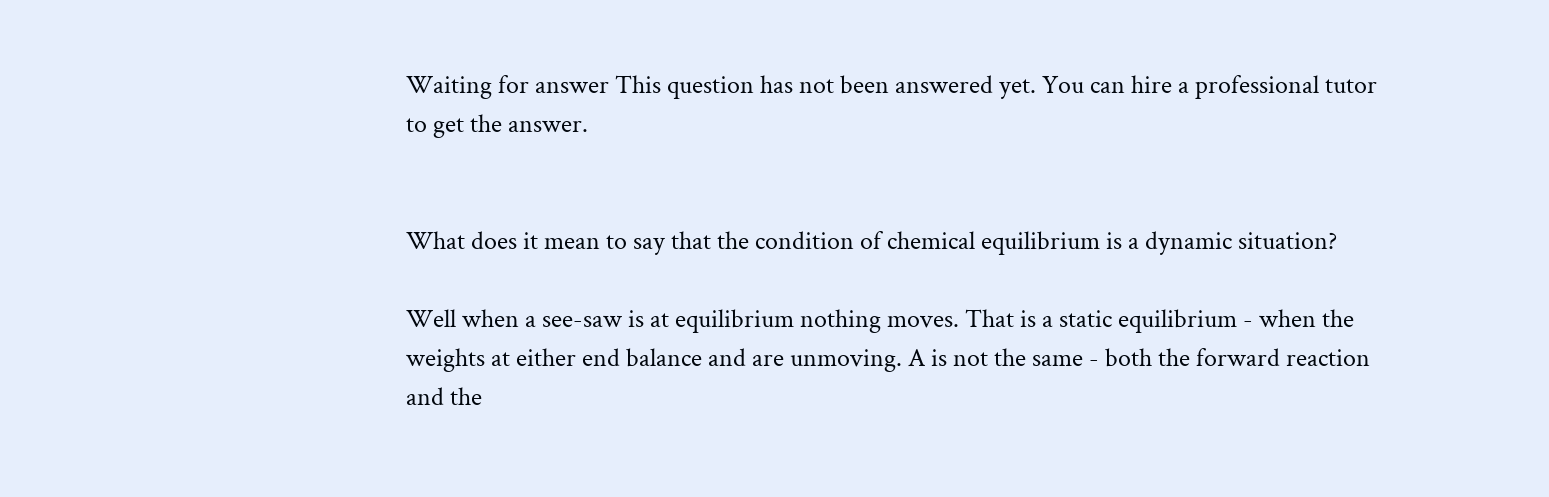Waiting for answer This question has not been answered yet. You can hire a professional tutor to get the answer.


What does it mean to say that the condition of chemical equilibrium is a dynamic situation?

Well when a see-saw is at equilibrium nothing moves. That is a static equilibrium - when the weights at either end balance and are unmoving. A is not the same - both the forward reaction and the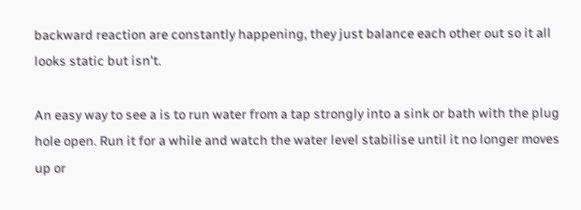backward reaction are constantly happening, they just balance each other out so it all looks static but isn't.

An easy way to see a is to run water from a tap strongly into a sink or bath with the plug hole open. Run it for a while and watch the water level stabilise until it no longer moves up or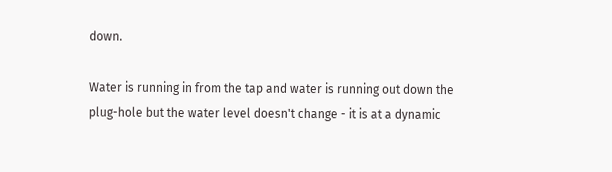down.

Water is running in from the tap and water is running out down the plug-hole but the water level doesn't change - it is at a dynamic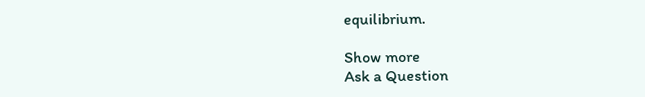equilibrium.

Show more
Ask a Question